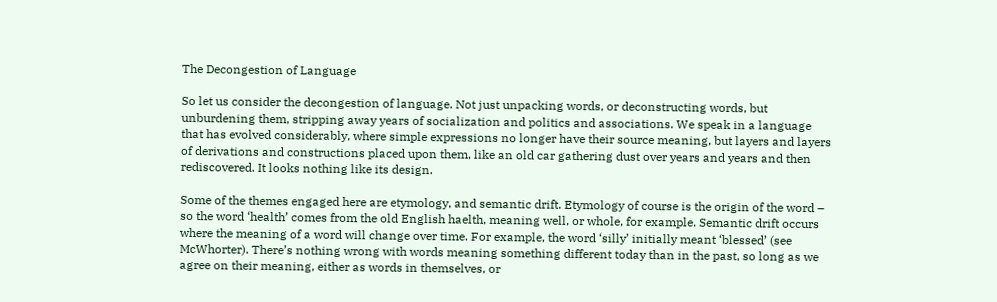The Decongestion of Language

So let us consider the decongestion of language. Not just unpacking words, or deconstructing words, but unburdening them, stripping away years of socialization and politics and associations. We speak in a language that has evolved considerably, where simple expressions no longer have their source meaning, but layers and layers of derivations and constructions placed upon them, like an old car gathering dust over years and years and then rediscovered. It looks nothing like its design.

Some of the themes engaged here are etymology, and semantic drift. Etymology of course is the origin of the word – so the word ‘health’ comes from the old English haelth, meaning well, or whole, for example. Semantic drift occurs where the meaning of a word will change over time. For example, the word ‘silly’ initially meant ‘blessed’ (see McWhorter). There’s nothing wrong with words meaning something different today than in the past, so long as we agree on their meaning, either as words in themselves, or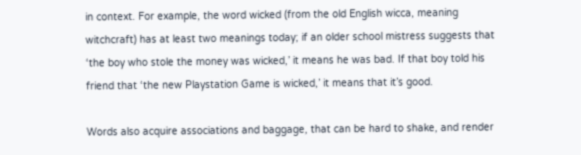in context. For example, the word wicked (from the old English wicca, meaning witchcraft) has at least two meanings today; if an older school mistress suggests that ‘the boy who stole the money was wicked,’ it means he was bad. If that boy told his friend that ‘the new Playstation Game is wicked,’ it means that it’s good.

Words also acquire associations and baggage, that can be hard to shake, and render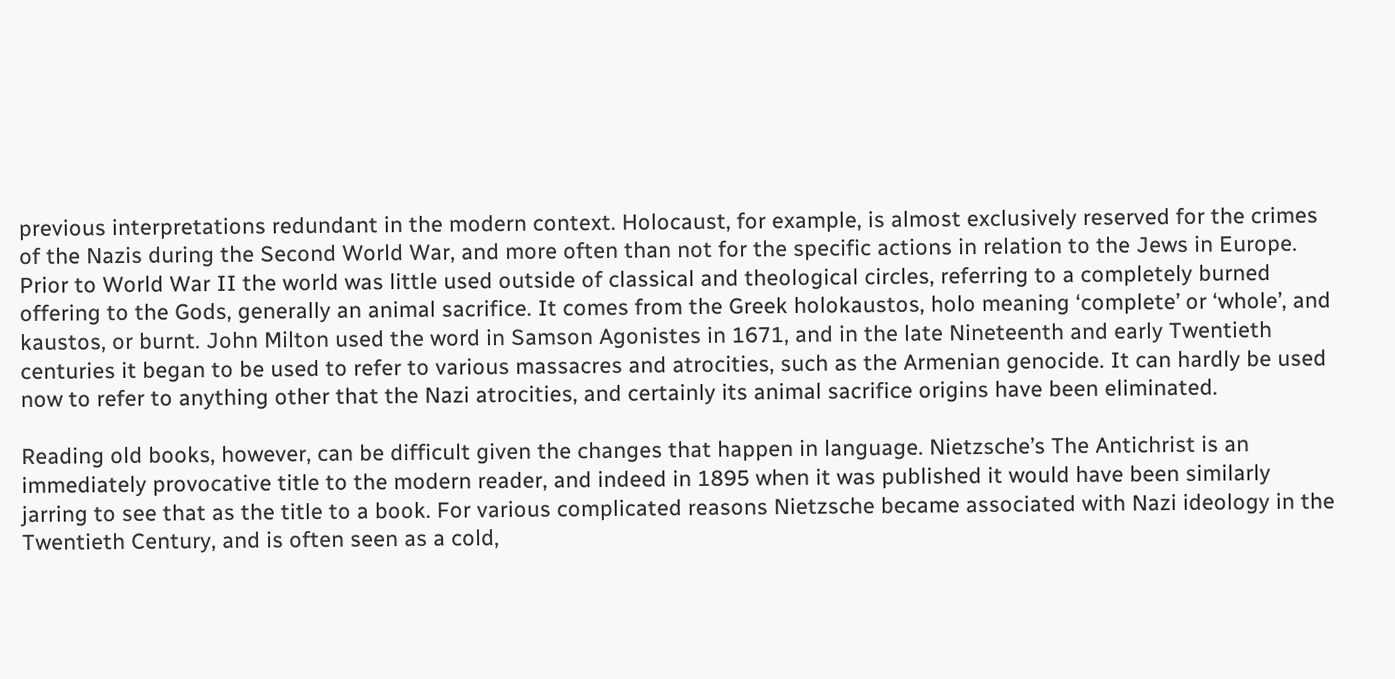previous interpretations redundant in the modern context. Holocaust, for example, is almost exclusively reserved for the crimes of the Nazis during the Second World War, and more often than not for the specific actions in relation to the Jews in Europe. Prior to World War II the world was little used outside of classical and theological circles, referring to a completely burned offering to the Gods, generally an animal sacrifice. It comes from the Greek holokaustos, holo meaning ‘complete’ or ‘whole’, and kaustos, or burnt. John Milton used the word in Samson Agonistes in 1671, and in the late Nineteenth and early Twentieth centuries it began to be used to refer to various massacres and atrocities, such as the Armenian genocide. It can hardly be used now to refer to anything other that the Nazi atrocities, and certainly its animal sacrifice origins have been eliminated.

Reading old books, however, can be difficult given the changes that happen in language. Nietzsche’s The Antichrist is an immediately provocative title to the modern reader, and indeed in 1895 when it was published it would have been similarly jarring to see that as the title to a book. For various complicated reasons Nietzsche became associated with Nazi ideology in the Twentieth Century, and is often seen as a cold,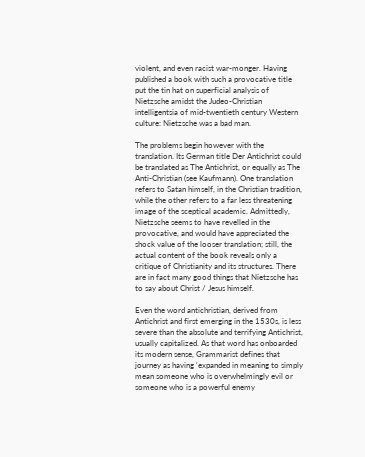violent, and even racist war-monger. Having published a book with such a provocative title put the tin hat on superficial analysis of Nietzsche amidst the Judeo-Christian intelligentsia of mid-twentieth century Western culture: Nietzsche was a bad man.

The problems begin however with the translation. Its German title Der Antichrist could be translated as The Antichrist, or equally as The Anti-Christian (see Kaufmann). One translation refers to Satan himself, in the Christian tradition, while the other refers to a far less threatening image of the sceptical academic. Admittedly, Nietzsche seems to have revelled in the provocative, and would have appreciated the shock value of the looser translation; still, the actual content of the book reveals only a critique of Christianity and its structures. There are in fact many good things that Nietzsche has to say about Christ / Jesus himself.

Even the word antichristian, derived from Antichrist and first emerging in the 1530s, is less severe than the absolute and terrifying Antichrist, usually capitalized. As that word has onboarded its modern sense, Grammarist defines that journey as having ‘expanded in meaning to simply mean someone who is overwhelmingly evil or someone who is a powerful enemy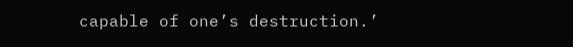capable of one’s destruction.’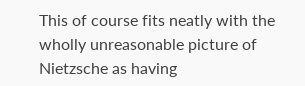This of course fits neatly with the wholly unreasonable picture of Nietzsche as having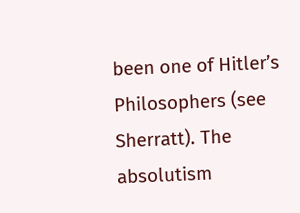been one of Hitler’s Philosophers (see Sherratt). The absolutism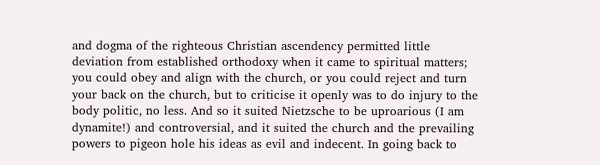and dogma of the righteous Christian ascendency permitted little deviation from established orthodoxy when it came to spiritual matters; you could obey and align with the church, or you could reject and turn your back on the church, but to criticise it openly was to do injury to the body politic, no less. And so it suited Nietzsche to be uproarious (I am dynamite!) and controversial, and it suited the church and the prevailing powers to pigeon hole his ideas as evil and indecent. In going back to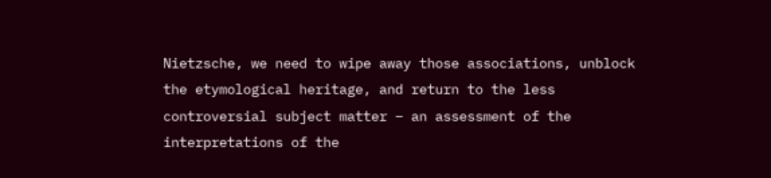Nietzsche, we need to wipe away those associations, unblock the etymological heritage, and return to the less controversial subject matter – an assessment of the interpretations of the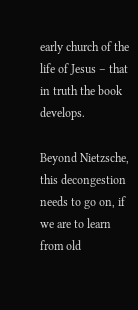early church of the life of Jesus – that in truth the book develops.

Beyond Nietzsche, this decongestion needs to go on, if we are to learn from old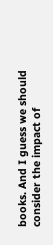books. And I guess we should consider the impact of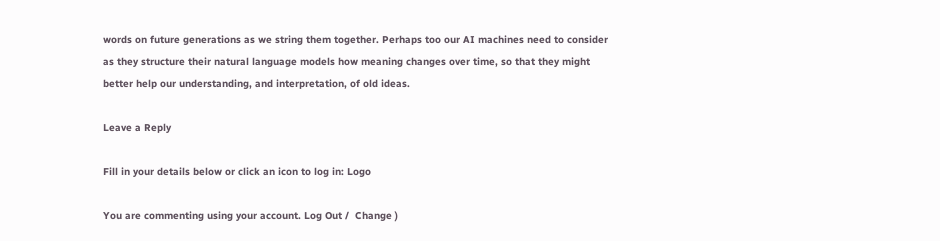words on future generations as we string them together. Perhaps too our AI machines need to consider as they structure their natural language models how meaning changes over time, so that they might better help our understanding, and interpretation, of old ideas.

Leave a Reply

Fill in your details below or click an icon to log in: Logo

You are commenting using your account. Log Out /  Change )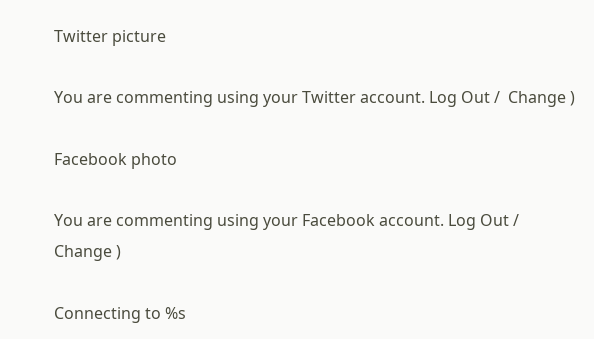Twitter picture

You are commenting using your Twitter account. Log Out /  Change )

Facebook photo

You are commenting using your Facebook account. Log Out /  Change )

Connecting to %s